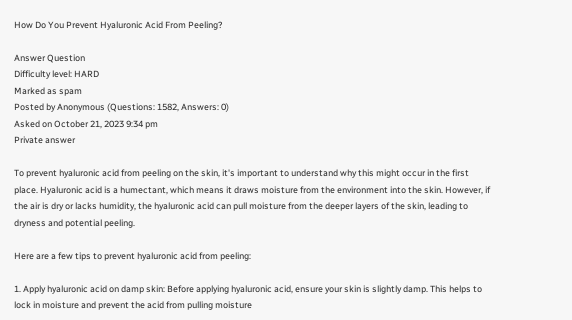How Do You Prevent Hyaluronic Acid From Peeling?

Answer Question
Difficulty level: HARD
Marked as spam
Posted by Anonymous (Questions: 1582, Answers: 0)
Asked on October 21, 2023 9:34 pm
Private answer

To prevent hyaluronic acid from peeling on the skin, it's important to understand why this might occur in the first place. Hyaluronic acid is a humectant, which means it draws moisture from the environment into the skin. However, if the air is dry or lacks humidity, the hyaluronic acid can pull moisture from the deeper layers of the skin, leading to dryness and potential peeling.

Here are a few tips to prevent hyaluronic acid from peeling:

1. Apply hyaluronic acid on damp skin: Before applying hyaluronic acid, ensure your skin is slightly damp. This helps to lock in moisture and prevent the acid from pulling moisture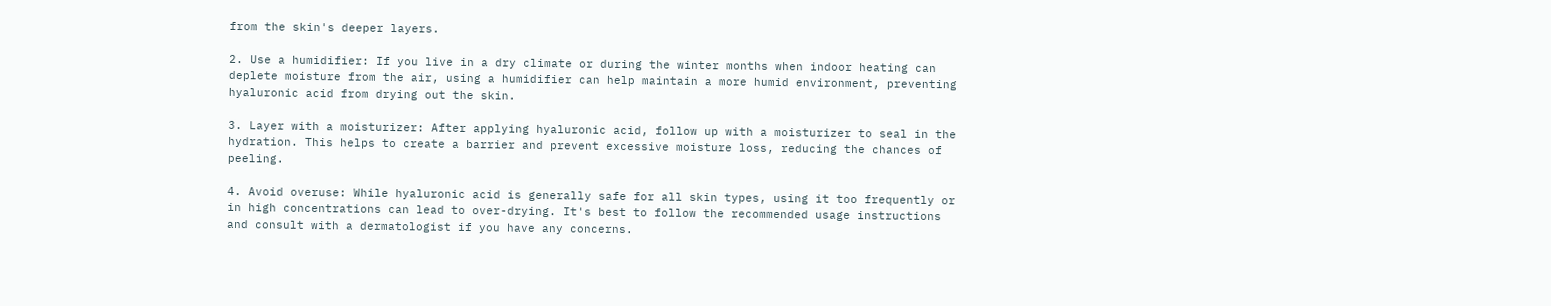from the skin's deeper layers.

2. Use a humidifier: If you live in a dry climate or during the winter months when indoor heating can deplete moisture from the air, using a humidifier can help maintain a more humid environment, preventing hyaluronic acid from drying out the skin.

3. Layer with a moisturizer: After applying hyaluronic acid, follow up with a moisturizer to seal in the hydration. This helps to create a barrier and prevent excessive moisture loss, reducing the chances of peeling.

4. Avoid overuse: While hyaluronic acid is generally safe for all skin types, using it too frequently or in high concentrations can lead to over-drying. It's best to follow the recommended usage instructions and consult with a dermatologist if you have any concerns.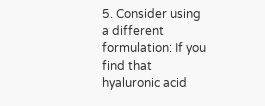5. Consider using a different formulation: If you find that hyaluronic acid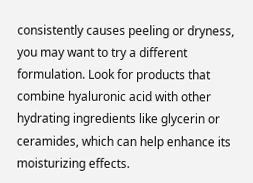consistently causes peeling or dryness, you may want to try a different formulation. Look for products that combine hyaluronic acid with other hydrating ingredients like glycerin or ceramides, which can help enhance its moisturizing effects.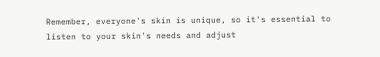Remember, everyone's skin is unique, so it's essential to listen to your skin's needs and adjust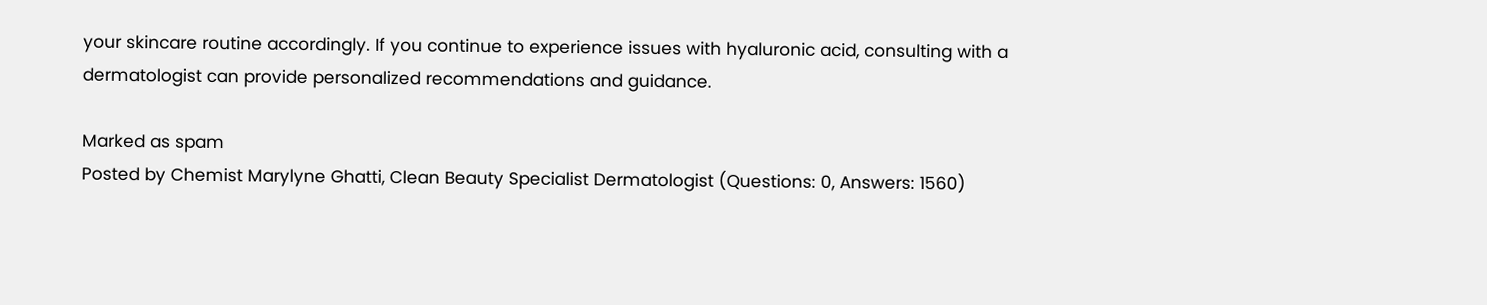your skincare routine accordingly. If you continue to experience issues with hyaluronic acid, consulting with a dermatologist can provide personalized recommendations and guidance.

Marked as spam
Posted by Chemist Marylyne Ghatti, Clean Beauty Specialist Dermatologist (Questions: 0, Answers: 1560)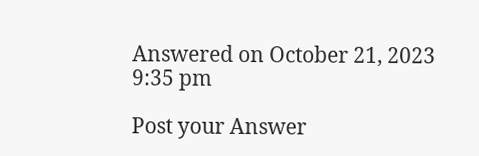Answered on October 21, 2023 9:35 pm

Post your Answer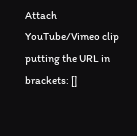Attach YouTube/Vimeo clip putting the URL in brackets: []